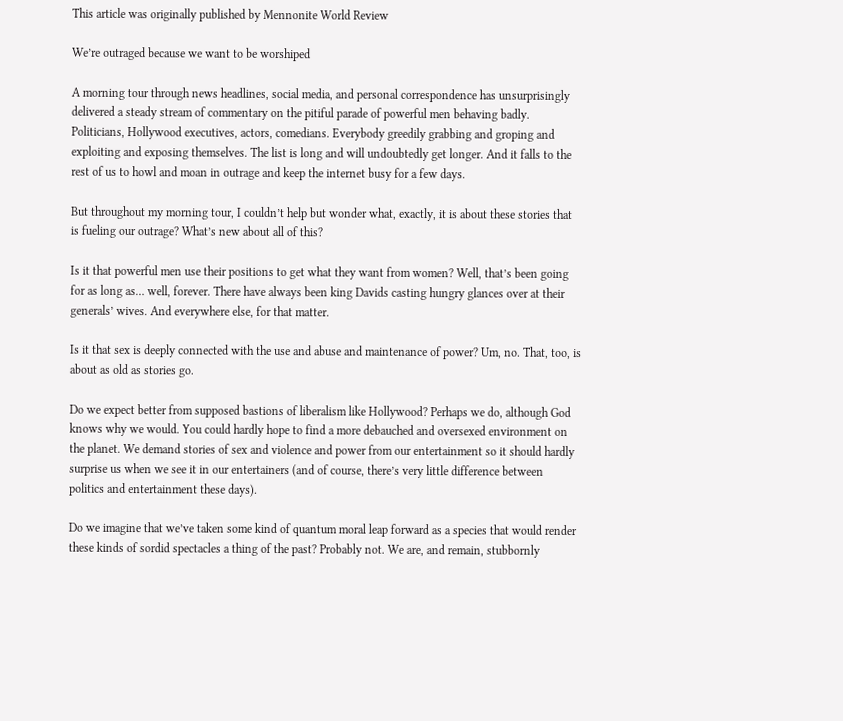This article was originally published by Mennonite World Review

We’re outraged because we want to be worshiped

A morning tour through news headlines, social media, and personal correspondence has unsurprisingly delivered a steady stream of commentary on the pitiful parade of powerful men behaving badly. Politicians, Hollywood executives, actors, comedians. Everybody greedily grabbing and groping and exploiting and exposing themselves. The list is long and will undoubtedly get longer. And it falls to the rest of us to howl and moan in outrage and keep the internet busy for a few days.

But throughout my morning tour, I couldn’t help but wonder what, exactly, it is about these stories that is fueling our outrage? What’s new about all of this?

Is it that powerful men use their positions to get what they want from women? Well, that’s been going for as long as… well, forever. There have always been king Davids casting hungry glances over at their generals’ wives. And everywhere else, for that matter.

Is it that sex is deeply connected with the use and abuse and maintenance of power? Um, no. That, too, is about as old as stories go.

Do we expect better from supposed bastions of liberalism like Hollywood? Perhaps we do, although God knows why we would. You could hardly hope to find a more debauched and oversexed environment on the planet. We demand stories of sex and violence and power from our entertainment so it should hardly surprise us when we see it in our entertainers (and of course, there’s very little difference between politics and entertainment these days).

Do we imagine that we’ve taken some kind of quantum moral leap forward as a species that would render these kinds of sordid spectacles a thing of the past? Probably not. We are, and remain, stubbornly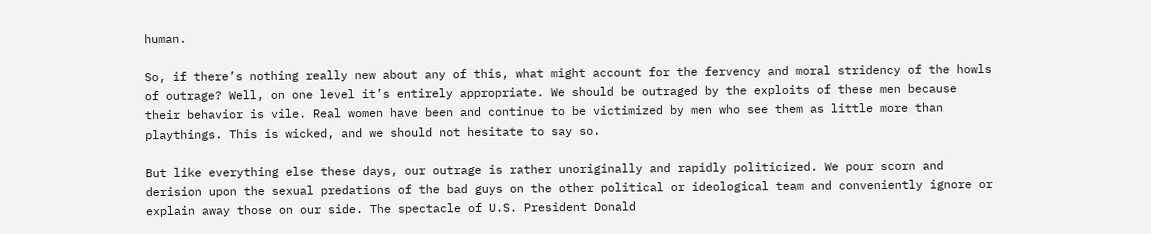human.

So, if there’s nothing really new about any of this, what might account for the fervency and moral stridency of the howls of outrage? Well, on one level it’s entirely appropriate. We should be outraged by the exploits of these men because their behavior is vile. Real women have been and continue to be victimized by men who see them as little more than playthings. This is wicked, and we should not hesitate to say so.

But like everything else these days, our outrage is rather unoriginally and rapidly politicized. We pour scorn and derision upon the sexual predations of the bad guys on the other political or ideological team and conveniently ignore or explain away those on our side. The spectacle of U.S. President Donald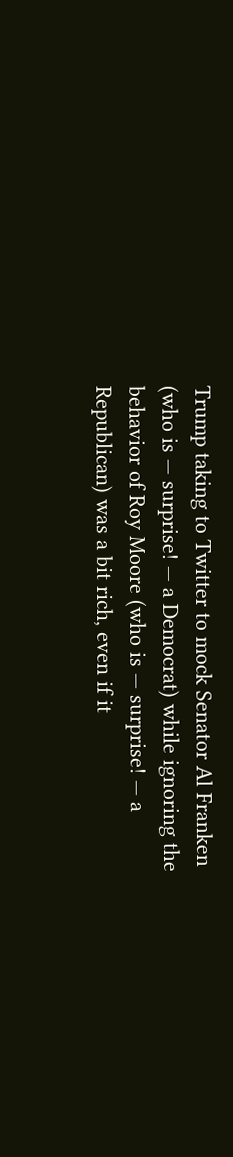Trump taking to Twitter to mock Senator Al Franken (who is — surprise! — a Democrat) while ignoring the behavior of Roy Moore (who is — surprise! — a Republican) was a bit rich, even if it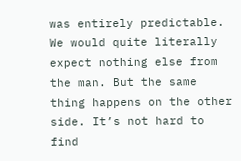was entirely predictable. We would quite literally expect nothing else from the man. But the same thing happens on the other side. It’s not hard to find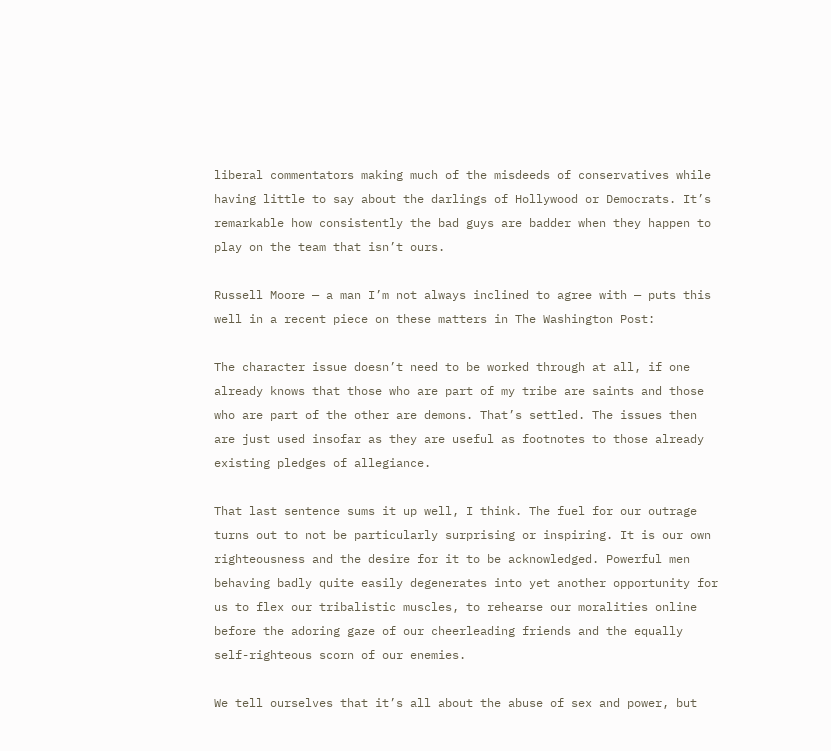liberal commentators making much of the misdeeds of conservatives while having little to say about the darlings of Hollywood or Democrats. It’s remarkable how consistently the bad guys are badder when they happen to play on the team that isn’t ours.

Russell Moore — a man I’m not always inclined to agree with — puts this well in a recent piece on these matters in The Washington Post:

The character issue doesn’t need to be worked through at all, if one already knows that those who are part of my tribe are saints and those who are part of the other are demons. That’s settled. The issues then are just used insofar as they are useful as footnotes to those already existing pledges of allegiance.

That last sentence sums it up well, I think. The fuel for our outrage turns out to not be particularly surprising or inspiring. It is our own righteousness and the desire for it to be acknowledged. Powerful men behaving badly quite easily degenerates into yet another opportunity for us to flex our tribalistic muscles, to rehearse our moralities online before the adoring gaze of our cheerleading friends and the equally self-righteous scorn of our enemies.

We tell ourselves that it’s all about the abuse of sex and power, but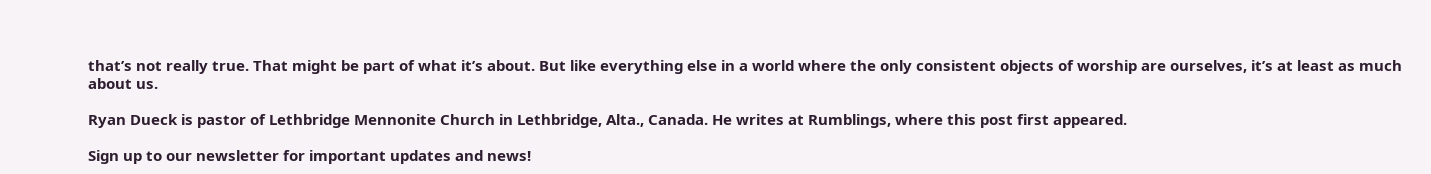that’s not really true. That might be part of what it’s about. But like everything else in a world where the only consistent objects of worship are ourselves, it’s at least as much about us.

Ryan Dueck is pastor of Lethbridge Mennonite Church in Lethbridge, Alta., Canada. He writes at Rumblings, where this post first appeared.

Sign up to our newsletter for important updates and news!